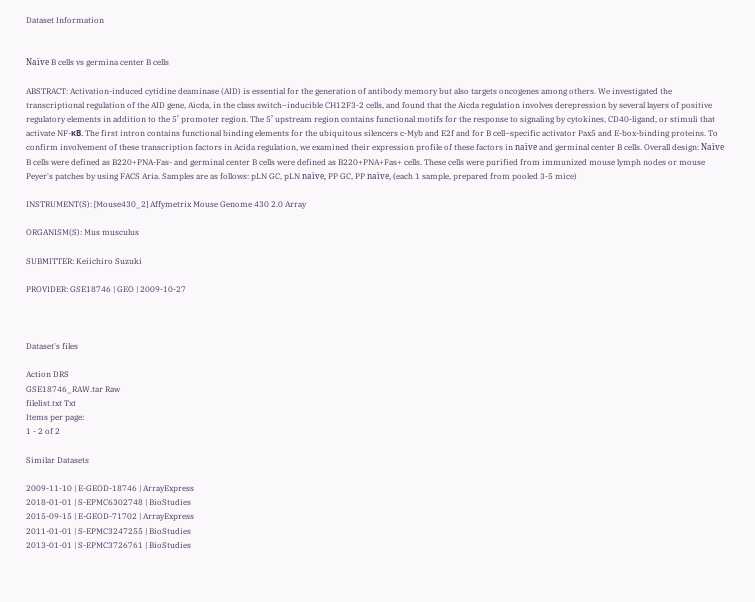Dataset Information


Naïve B cells vs germina center B cells

ABSTRACT: Activation-induced cytidine deaminase (AID) is essential for the generation of antibody memory but also targets oncogenes among others. We investigated the transcriptional regulation of the AID gene, Aicda, in the class switch–inducible CH12F3-2 cells, and found that the Aicda regulation involves derepression by several layers of positive regulatory elements in addition to the 5’ promoter region. The 5’ upstream region contains functional motifs for the response to signaling by cytokines, CD40-ligand, or stimuli that activate NF-κB. The first intron contains functional binding elements for the ubiquitous silencers c-Myb and E2f and for B cell–specific activator Pax5 and E-box-binding proteins. To confirm involvement of these transcription factors in Acida regulation, we examined their expression profile of these factors in naïve and germinal center B cells. Overall design: Naïve B cells were defined as B220+PNA-Fas- and germinal center B cells were defined as B220+PNA+Fas+ cells. These cells were purified from immunized mouse lymph nodes or mouse Peyer's patches by using FACS Aria. Samples are as follows: pLN GC, pLN naïve, PP GC, PP naïve, (each 1 sample, prepared from pooled 3-5 mice)

INSTRUMENT(S): [Mouse430_2] Affymetrix Mouse Genome 430 2.0 Array

ORGANISM(S): Mus musculus

SUBMITTER: Keiichiro Suzuki

PROVIDER: GSE18746 | GEO | 2009-10-27



Dataset's files

Action DRS
GSE18746_RAW.tar Raw
filelist.txt Txt
Items per page:
1 - 2 of 2

Similar Datasets

2009-11-10 | E-GEOD-18746 | ArrayExpress
2018-01-01 | S-EPMC6302748 | BioStudies
2015-09-15 | E-GEOD-71702 | ArrayExpress
2011-01-01 | S-EPMC3247255 | BioStudies
2013-01-01 | S-EPMC3726761 | BioStudies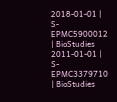2018-01-01 | S-EPMC5900012 | BioStudies
2011-01-01 | S-EPMC3379710 | BioStudies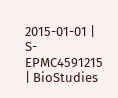2015-01-01 | S-EPMC4591215 | BioStudies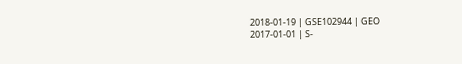2018-01-19 | GSE102944 | GEO
2017-01-01 | S-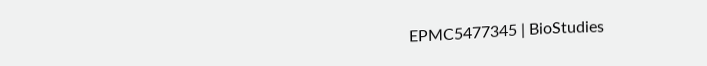EPMC5477345 | BioStudies